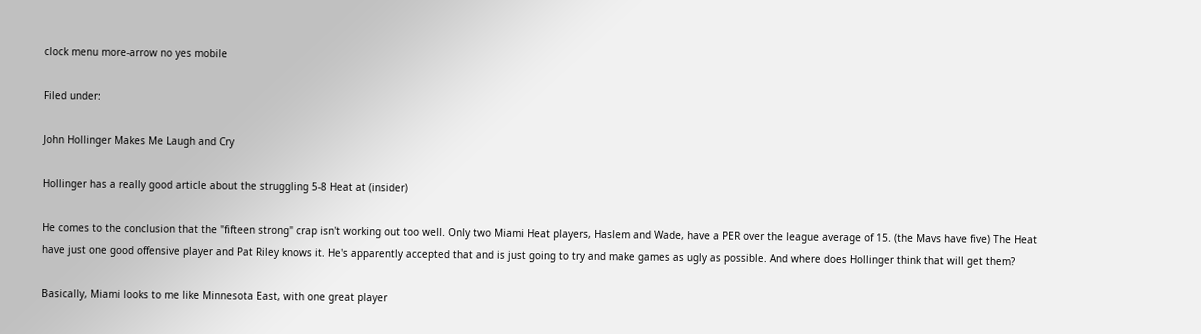clock menu more-arrow no yes mobile

Filed under:

John Hollinger Makes Me Laugh and Cry

Hollinger has a really good article about the struggling 5-8 Heat at (insider)

He comes to the conclusion that the "fifteen strong" crap isn't working out too well. Only two Miami Heat players, Haslem and Wade, have a PER over the league average of 15. (the Mavs have five) The Heat have just one good offensive player and Pat Riley knows it. He's apparently accepted that and is just going to try and make games as ugly as possible. And where does Hollinger think that will get them?

Basically, Miami looks to me like Minnesota East, with one great player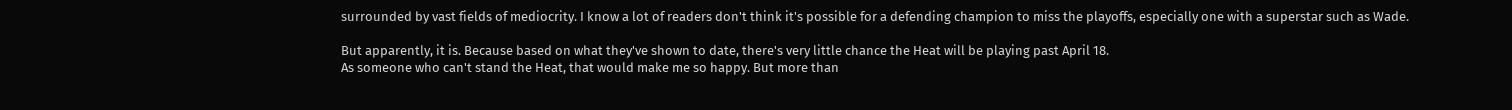surrounded by vast fields of mediocrity. I know a lot of readers don't think it's possible for a defending champion to miss the playoffs, especially one with a superstar such as Wade.

But apparently, it is. Because based on what they've shown to date, there's very little chance the Heat will be playing past April 18.
As someone who can't stand the Heat, that would make me so happy. But more than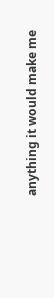anything it would make me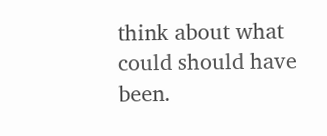think about what could should have been.